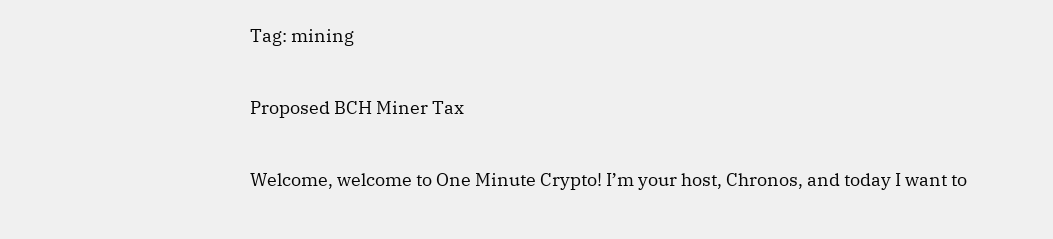Tag: mining

Proposed BCH Miner Tax

Welcome, welcome to One Minute Crypto! I’m your host, Chronos, and today I want to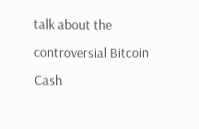talk about the controversial Bitcoin Cash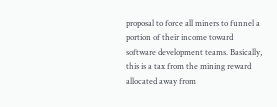proposal to force all miners to funnel a portion of their income toward software development teams. Basically, this is a tax from the mining reward allocated away from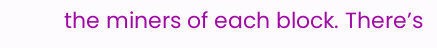the miners of each block. There’s